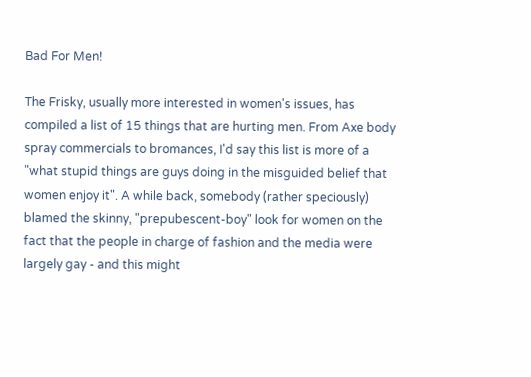Bad For Men!

The Frisky, usually more interested in women's issues, has compiled a list of 15 things that are hurting men. From Axe body spray commercials to bromances, I'd say this list is more of a "what stupid things are guys doing in the misguided belief that women enjoy it". A while back, somebody (rather speciously) blamed the skinny, "prepubescent-boy" look for women on the fact that the people in charge of fashion and the media were largely gay - and this might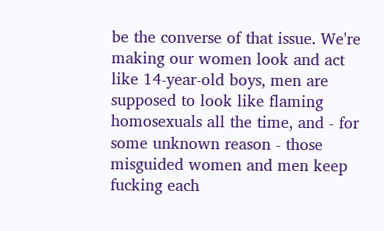be the converse of that issue. We're making our women look and act like 14-year-old boys, men are supposed to look like flaming homosexuals all the time, and - for some unknown reason - those misguided women and men keep fucking each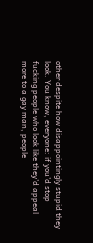other despite how disappointingly stupid they look. You know, everyone: if you'd stop fucking people who look like they'd appeal more to a gay man, people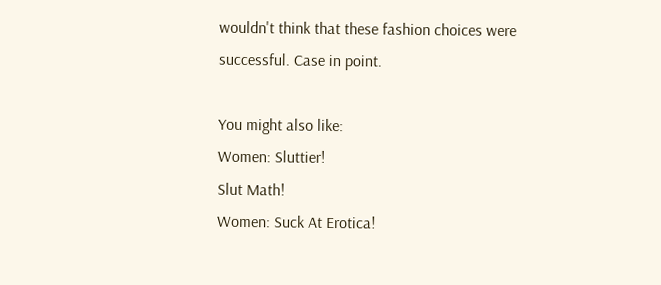wouldn't think that these fashion choices were successful. Case in point.

You might also like:
Women: Sluttier!
Slut Math!
Women: Suck At Erotica!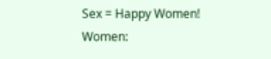Sex = Happy Women!
Women: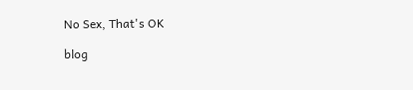No Sex, That's OK

blog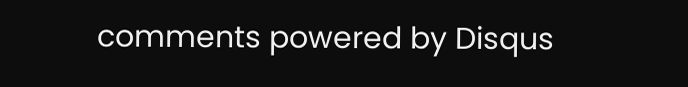comments powered by Disqus